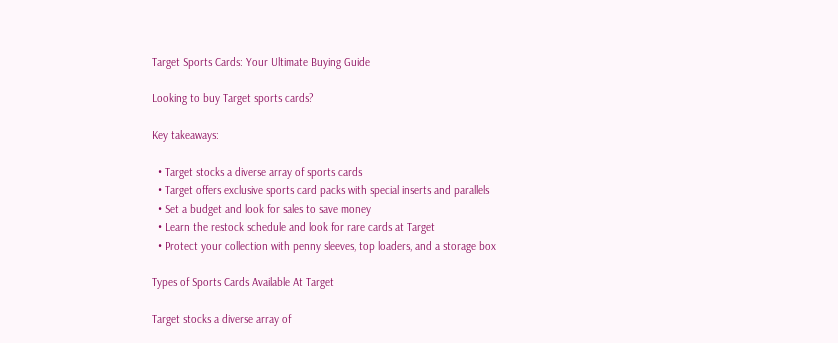Target Sports Cards: Your Ultimate Buying Guide

Looking to buy Target sports cards?

Key takeaways:

  • Target stocks a diverse array of sports cards
  • Target offers exclusive sports card packs with special inserts and parallels
  • Set a budget and look for sales to save money
  • Learn the restock schedule and look for rare cards at Target
  • Protect your collection with penny sleeves, top loaders, and a storage box

Types of Sports Cards Available At Target

Target stocks a diverse array of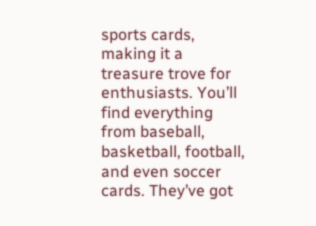sports cards, making it a treasure trove for enthusiasts. You’ll find everything from baseball, basketball, football, and even soccer cards. They’ve got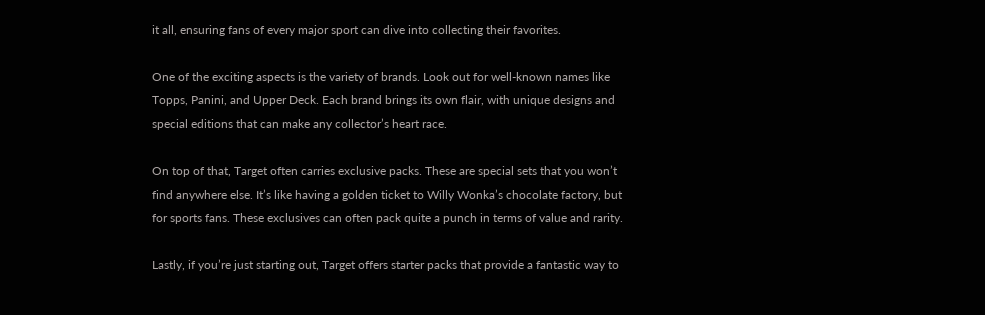it all, ensuring fans of every major sport can dive into collecting their favorites.

One of the exciting aspects is the variety of brands. Look out for well-known names like Topps, Panini, and Upper Deck. Each brand brings its own flair, with unique designs and special editions that can make any collector’s heart race.

On top of that, Target often carries exclusive packs. These are special sets that you won’t find anywhere else. It’s like having a golden ticket to Willy Wonka’s chocolate factory, but for sports fans. These exclusives can often pack quite a punch in terms of value and rarity.

Lastly, if you’re just starting out, Target offers starter packs that provide a fantastic way to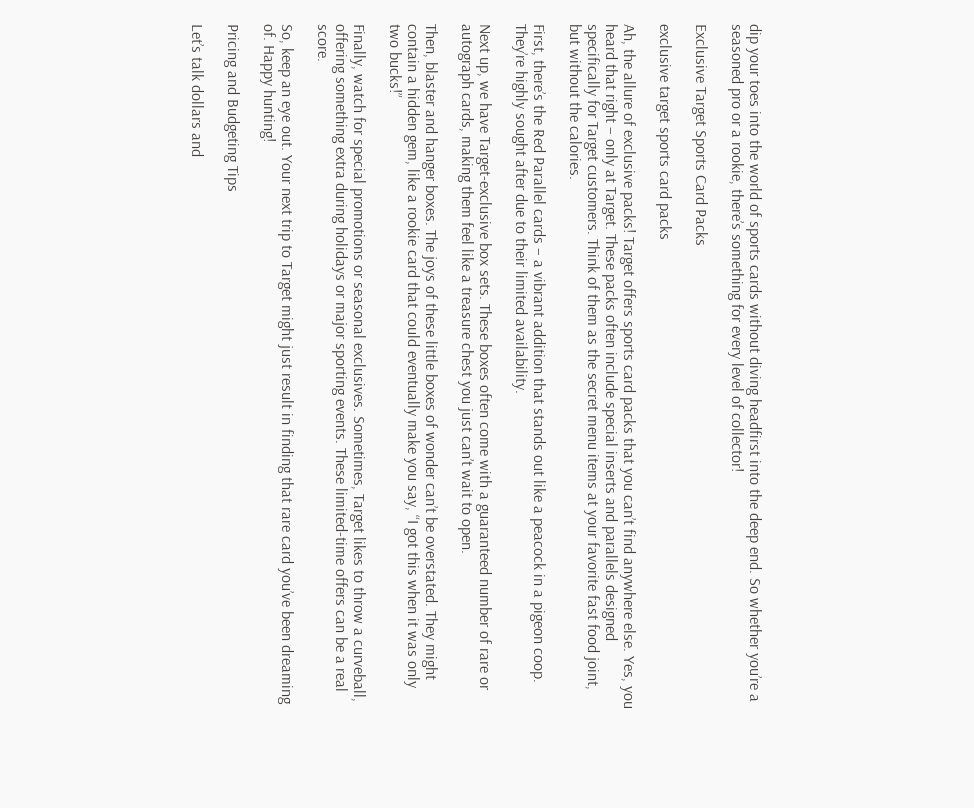dip your toes into the world of sports cards without diving headfirst into the deep end. So whether you’re a seasoned pro or a rookie, there’s something for every level of collector!

Exclusive Target Sports Card Packs

exclusive target sports card packs

Ah, the allure of exclusive packs! Target offers sports card packs that you can’t find anywhere else. Yes, you heard that right – only at Target. These packs often include special inserts and parallels designed specifically for Target customers. Think of them as the secret menu items at your favorite fast food joint, but without the calories.

First, there’s the Red Parallel cards – a vibrant addition that stands out like a peacock in a pigeon coop. They’re highly sought after due to their limited availability.

Next up, we have Target-exclusive box sets. These boxes often come with a guaranteed number of rare or autograph cards, making them feel like a treasure chest you just can’t wait to open.

Then, blaster and hanger boxes. The joys of these little boxes of wonder can’t be overstated. They might contain a hidden gem, like a rookie card that could eventually make you say, “I got this when it was only two bucks!”

Finally, watch for special promotions or seasonal exclusives. Sometimes, Target likes to throw a curveball, offering something extra during holidays or major sporting events. These limited-time offers can be a real score.

So, keep an eye out. Your next trip to Target might just result in finding that rare card you’ve been dreaming of. Happy hunting!

Pricing and Budgeting Tips

Let’s talk dollars and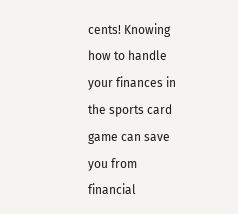cents! Knowing how to handle your finances in the sports card game can save you from financial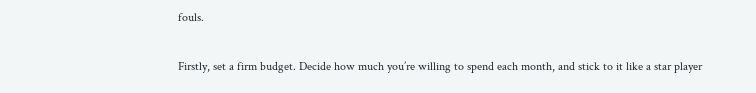fouls.

Firstly, set a firm budget. Decide how much you’re willing to spend each month, and stick to it like a star player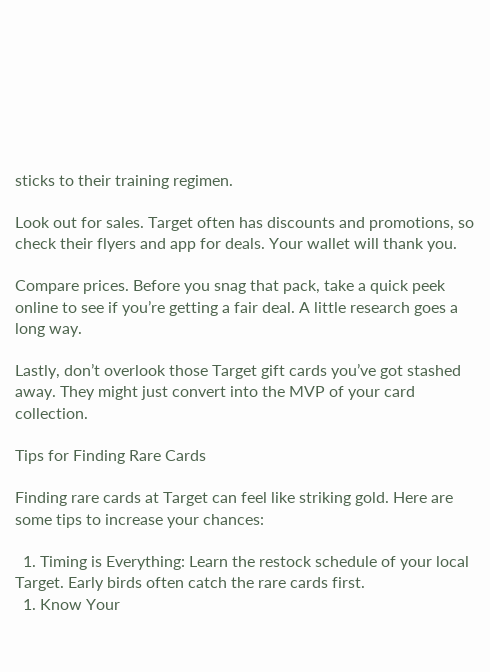sticks to their training regimen.

Look out for sales. Target often has discounts and promotions, so check their flyers and app for deals. Your wallet will thank you.

Compare prices. Before you snag that pack, take a quick peek online to see if you’re getting a fair deal. A little research goes a long way.

Lastly, don’t overlook those Target gift cards you’ve got stashed away. They might just convert into the MVP of your card collection.

Tips for Finding Rare Cards

Finding rare cards at Target can feel like striking gold. Here are some tips to increase your chances:

  1. Timing is Everything: Learn the restock schedule of your local Target. Early birds often catch the rare cards first.
  1. Know Your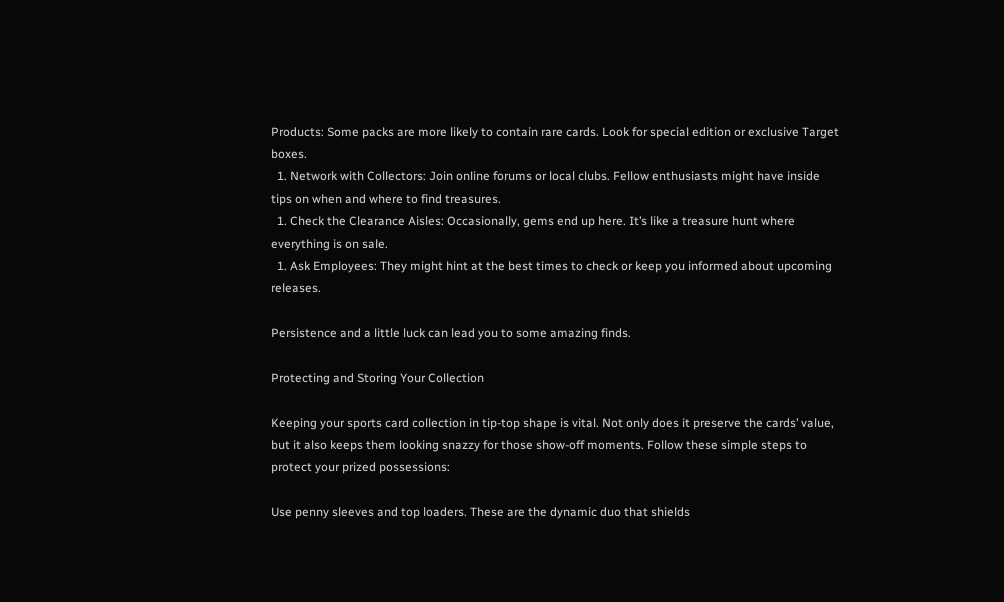Products: Some packs are more likely to contain rare cards. Look for special edition or exclusive Target boxes.
  1. Network with Collectors: Join online forums or local clubs. Fellow enthusiasts might have inside tips on when and where to find treasures.
  1. Check the Clearance Aisles: Occasionally, gems end up here. It’s like a treasure hunt where everything is on sale.
  1. Ask Employees: They might hint at the best times to check or keep you informed about upcoming releases.

Persistence and a little luck can lead you to some amazing finds.

Protecting and Storing Your Collection

Keeping your sports card collection in tip-top shape is vital. Not only does it preserve the cards’ value, but it also keeps them looking snazzy for those show-off moments. Follow these simple steps to protect your prized possessions:

Use penny sleeves and top loaders. These are the dynamic duo that shields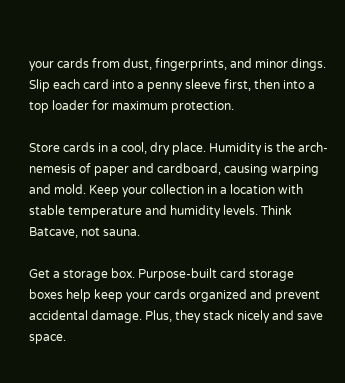your cards from dust, fingerprints, and minor dings. Slip each card into a penny sleeve first, then into a top loader for maximum protection.

Store cards in a cool, dry place. Humidity is the arch-nemesis of paper and cardboard, causing warping and mold. Keep your collection in a location with stable temperature and humidity levels. Think Batcave, not sauna.

Get a storage box. Purpose-built card storage boxes help keep your cards organized and prevent accidental damage. Plus, they stack nicely and save space.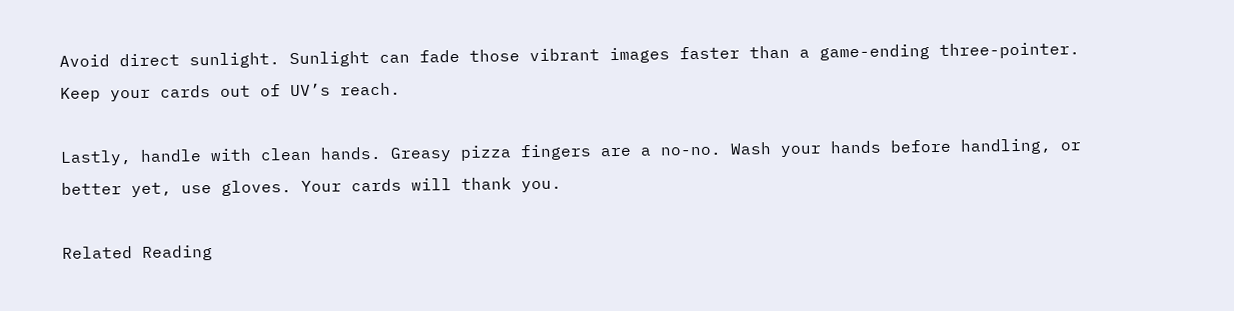Avoid direct sunlight. Sunlight can fade those vibrant images faster than a game-ending three-pointer. Keep your cards out of UV’s reach.

Lastly, handle with clean hands. Greasy pizza fingers are a no-no. Wash your hands before handling, or better yet, use gloves. Your cards will thank you.

Related Reading